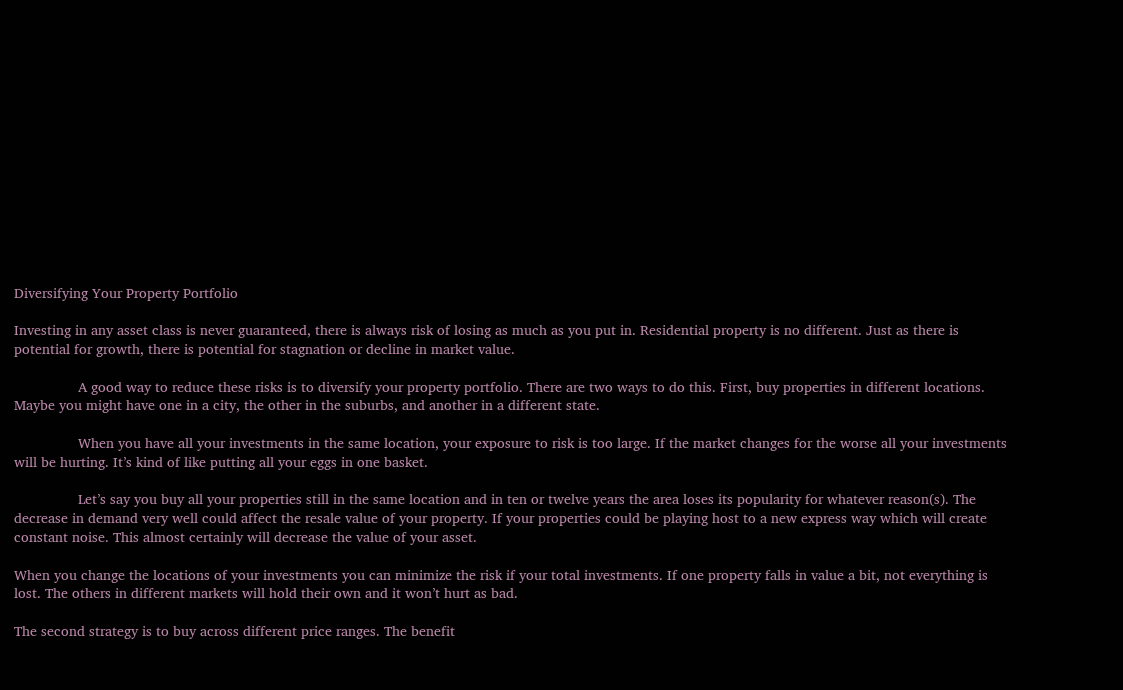Diversifying Your Property Portfolio

Investing in any asset class is never guaranteed, there is always risk of losing as much as you put in. Residential property is no different. Just as there is potential for growth, there is potential for stagnation or decline in market value.

                A good way to reduce these risks is to diversify your property portfolio. There are two ways to do this. First, buy properties in different locations. Maybe you might have one in a city, the other in the suburbs, and another in a different state.

                When you have all your investments in the same location, your exposure to risk is too large. If the market changes for the worse all your investments will be hurting. It’s kind of like putting all your eggs in one basket.

                Let’s say you buy all your properties still in the same location and in ten or twelve years the area loses its popularity for whatever reason(s). The decrease in demand very well could affect the resale value of your property. If your properties could be playing host to a new express way which will create constant noise. This almost certainly will decrease the value of your asset.

When you change the locations of your investments you can minimize the risk if your total investments. If one property falls in value a bit, not everything is lost. The others in different markets will hold their own and it won’t hurt as bad.

The second strategy is to buy across different price ranges. The benefit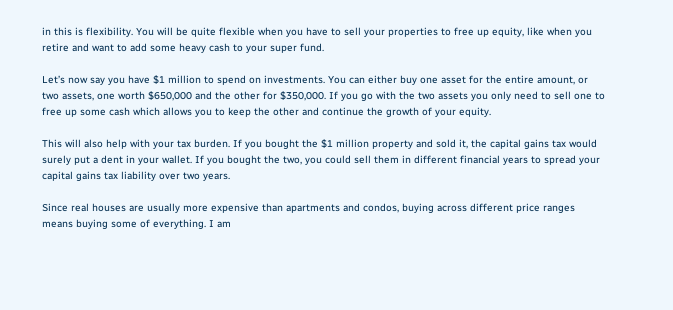in this is flexibility. You will be quite flexible when you have to sell your properties to free up equity, like when you retire and want to add some heavy cash to your super fund.

Let’s now say you have $1 million to spend on investments. You can either buy one asset for the entire amount, or two assets, one worth $650,000 and the other for $350,000. If you go with the two assets you only need to sell one to free up some cash which allows you to keep the other and continue the growth of your equity.

This will also help with your tax burden. If you bought the $1 million property and sold it, the capital gains tax would surely put a dent in your wallet. If you bought the two, you could sell them in different financial years to spread your capital gains tax liability over two years.

Since real houses are usually more expensive than apartments and condos, buying across different price ranges means buying some of everything. I am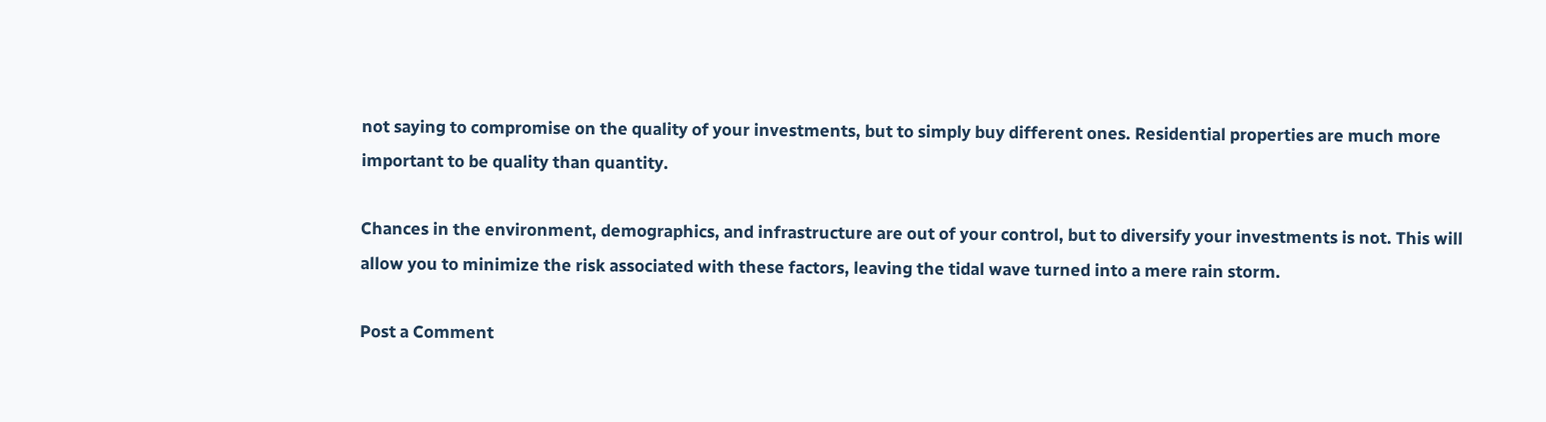not saying to compromise on the quality of your investments, but to simply buy different ones. Residential properties are much more important to be quality than quantity.

Chances in the environment, demographics, and infrastructure are out of your control, but to diversify your investments is not. This will allow you to minimize the risk associated with these factors, leaving the tidal wave turned into a mere rain storm.

Post a Comment